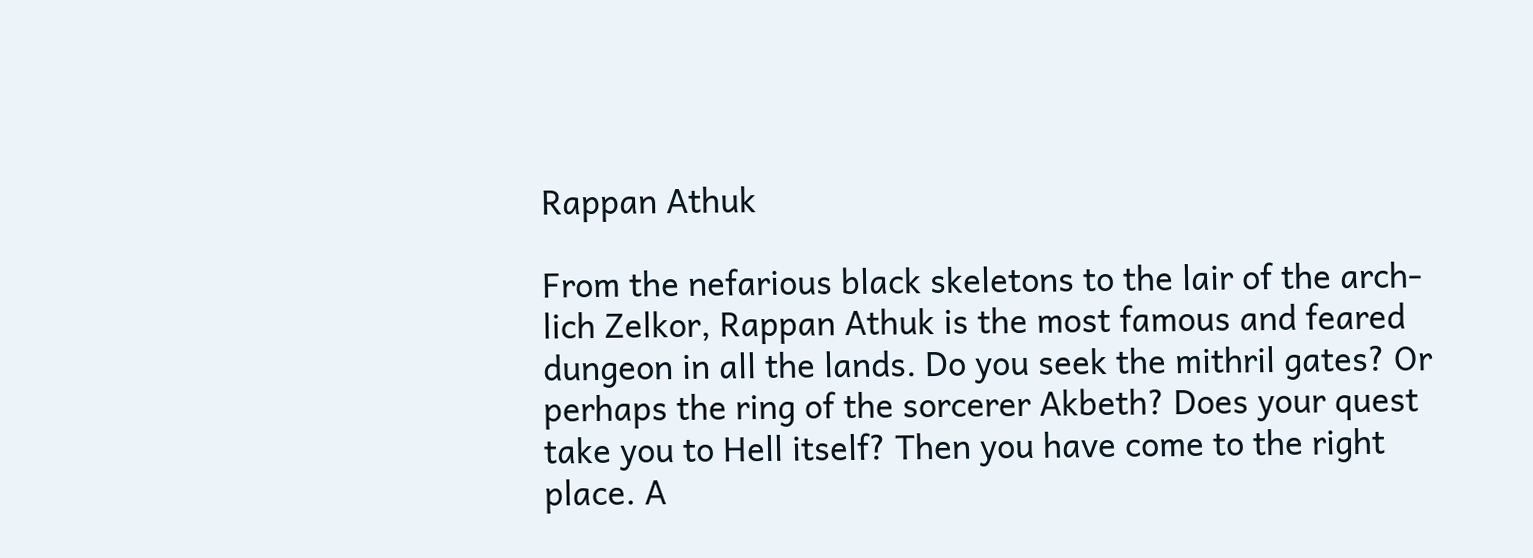Rappan Athuk

From the nefarious black skeletons to the lair of the arch-lich Zelkor, Rappan Athuk is the most famous and feared dungeon in all the lands. Do you seek the mithril gates? Or perhaps the ring of the sorcerer Akbeth? Does your quest take you to Hell itself? Then you have come to the right place. A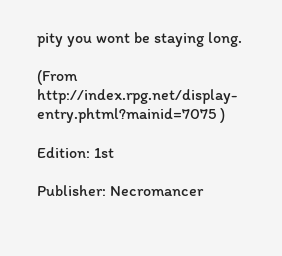pity you wont be staying long.

(From http://index.rpg.net/display-entry.phtml?mainid=7075 )

Edition: 1st

Publisher: Necromancer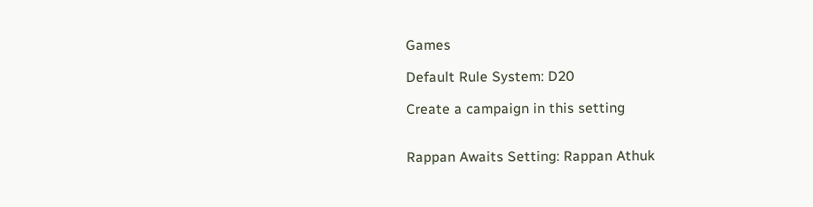Games

Default Rule System: D20

Create a campaign in this setting


Rappan Awaits Setting: Rappan Athuk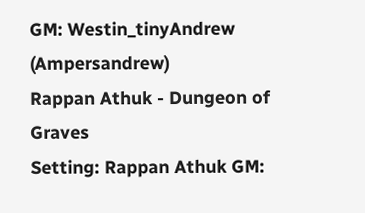GM: Westin_tinyAndrew (Ampersandrew)
Rappan Athuk - Dungeon of Graves
Setting: Rappan Athuk GM: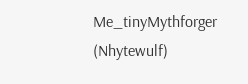Me_tinyMythforger (Nhytewulf)